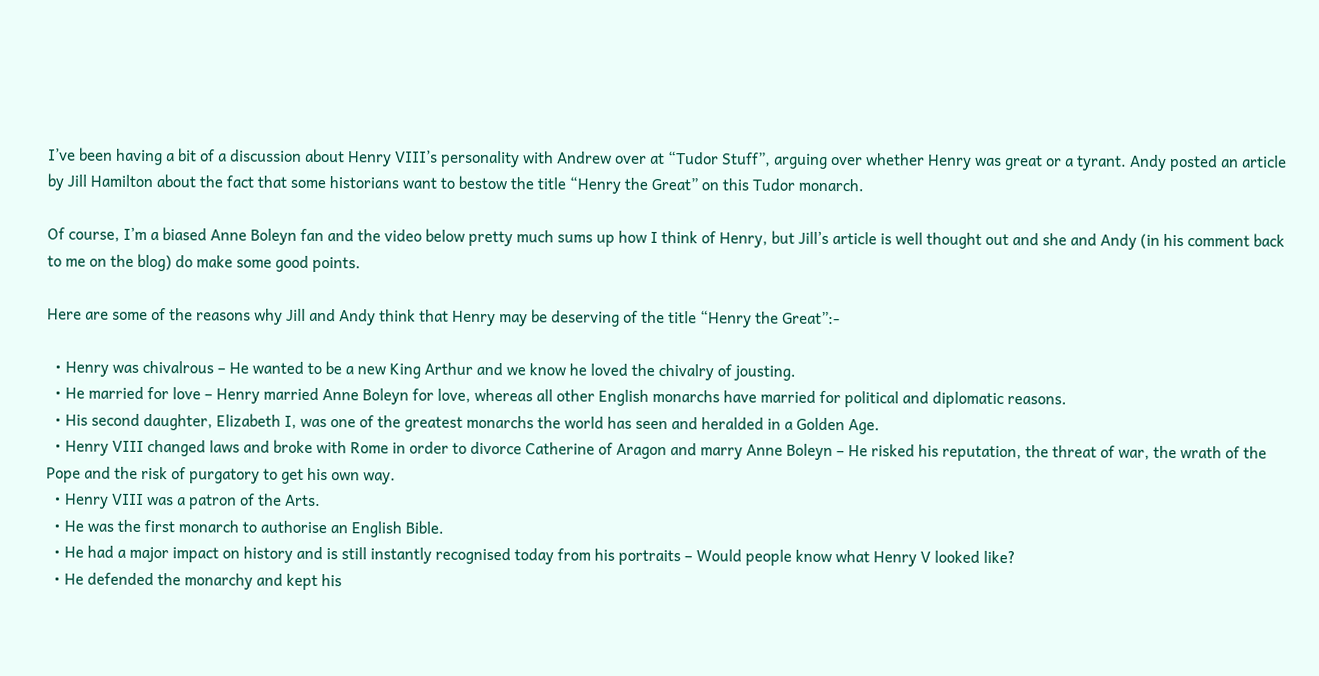I’ve been having a bit of a discussion about Henry VIII’s personality with Andrew over at “Tudor Stuff”, arguing over whether Henry was great or a tyrant. Andy posted an article by Jill Hamilton about the fact that some historians want to bestow the title “Henry the Great” on this Tudor monarch.

Of course, I’m a biased Anne Boleyn fan and the video below pretty much sums up how I think of Henry, but Jill’s article is well thought out and she and Andy (in his comment back to me on the blog) do make some good points.

Here are some of the reasons why Jill and Andy think that Henry may be deserving of the title “Henry the Great”:-

  • Henry was chivalrous – He wanted to be a new King Arthur and we know he loved the chivalry of jousting.
  • He married for love – Henry married Anne Boleyn for love, whereas all other English monarchs have married for political and diplomatic reasons.
  • His second daughter, Elizabeth I, was one of the greatest monarchs the world has seen and heralded in a Golden Age.
  • Henry VIII changed laws and broke with Rome in order to divorce Catherine of Aragon and marry Anne Boleyn – He risked his reputation, the threat of war, the wrath of the Pope and the risk of purgatory to get his own way.
  • Henry VIII was a patron of the Arts.
  • He was the first monarch to authorise an English Bible.
  • He had a major impact on history and is still instantly recognised today from his portraits – Would people know what Henry V looked like?
  • He defended the monarchy and kept his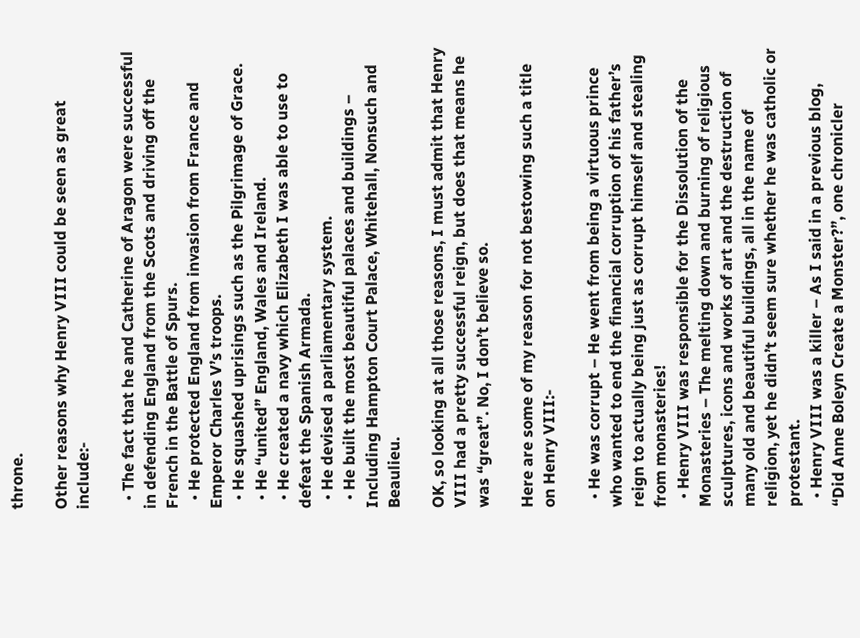throne.

Other reasons why Henry VIII could be seen as great include:-

  • The fact that he and Catherine of Aragon were successful in defending England from the Scots and driving off the French in the Battle of Spurs.
  • He protected England from invasion from France and Emperor Charles V’s troops.
  • He squashed uprisings such as the Pilgrimage of Grace.
  • He “united” England, Wales and Ireland.
  • He created a navy which Elizabeth I was able to use to defeat the Spanish Armada.
  • He devised a parliamentary system.
  • He built the most beautiful palaces and buildings –  Including Hampton Court Palace, Whitehall, Nonsuch and Beaulieu.

OK, so looking at all those reasons, I must admit that Henry VIII had a pretty successful reign, but does that means he was “great”. No, I don’t believe so.

Here are some of my reason for not bestowing such a title on Henry VIII:-

  • He was corrupt – He went from being a virtuous prince who wanted to end the financial corruption of his father’s reign to actually being just as corrupt himself and stealing from monasteries!
  • Henry VIII was responsible for the Dissolution of the Monasteries – The melting down and burning of religious sculptures, icons and works of art and the destruction of many old and beautiful buildings, all in the name of religion, yet he didn’t seem sure whether he was catholic or protestant.
  • Henry VIII was a killer – As I said in a previous blog, “Did Anne Boleyn Create a Monster?”, one chronicler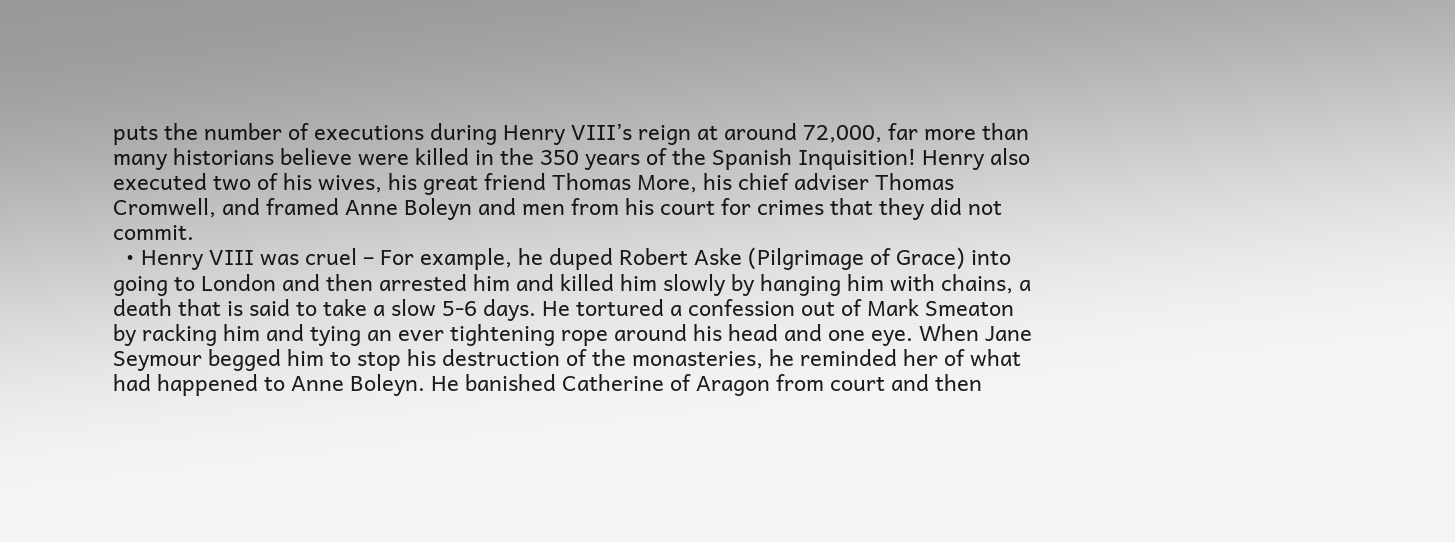puts the number of executions during Henry VIII’s reign at around 72,000, far more than many historians believe were killed in the 350 years of the Spanish Inquisition! Henry also executed two of his wives, his great friend Thomas More, his chief adviser Thomas Cromwell, and framed Anne Boleyn and men from his court for crimes that they did not commit.
  • Henry VIII was cruel – For example, he duped Robert Aske (Pilgrimage of Grace) into going to London and then arrested him and killed him slowly by hanging him with chains, a death that is said to take a slow 5-6 days. He tortured a confession out of Mark Smeaton by racking him and tying an ever tightening rope around his head and one eye. When Jane Seymour begged him to stop his destruction of the monasteries, he reminded her of what had happened to Anne Boleyn. He banished Catherine of Aragon from court and then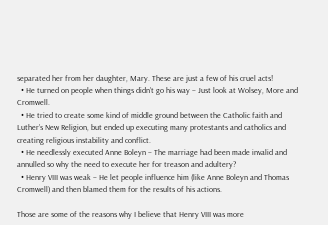separated her from her daughter, Mary. These are just a few of his cruel acts!
  • He turned on people when things didn’t go his way – Just look at Wolsey, More and Cromwell.
  • He tried to create some kind of middle ground between the Catholic faith and Luther’s New Religion, but ended up executing many protestants and catholics and creating religious instability and conflict.
  • He needlessly executed Anne Boleyn – The marriage had been made invalid and annulled so why the need to execute her for treason and adultery?
  • Henry VIII was weak – He let people influence him (like Anne Boleyn and Thomas Cromwell) and then blamed them for the results of his actions.

Those are some of the reasons why I believe that Henry VIII was more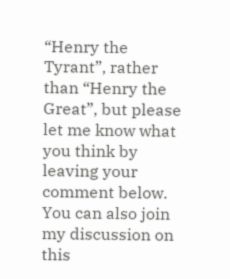“Henry the Tyrant”, rather than “Henry the Great”, but please let me know what you think by leaving your comment below. You can also join my discussion on this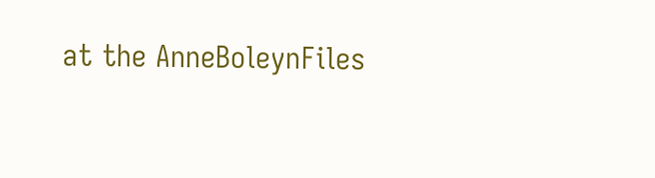at the AnneBoleynFiles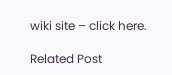wiki site – click here.

Related Post